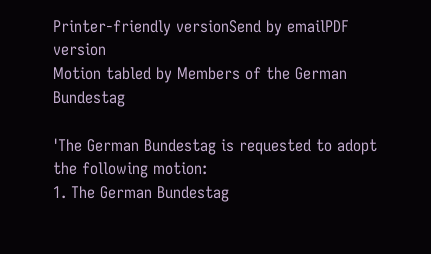Printer-friendly versionSend by emailPDF version
Motion tabled by Members of the German Bundestag

'The German Bundestag is requested to adopt the following motion:
1. The German Bundestag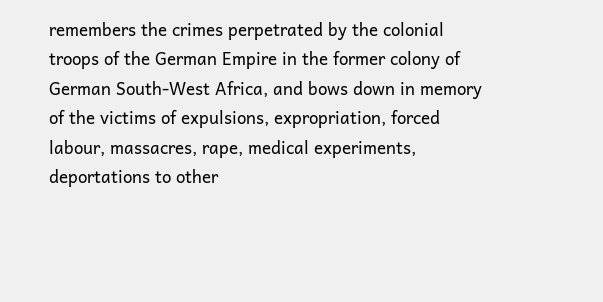remembers the crimes perpetrated by the colonial troops of the German Empire in the former colony of German South-West Africa, and bows down in memory of the victims of expulsions, expropriation, forced labour, massacres, rape, medical experiments, deportations to other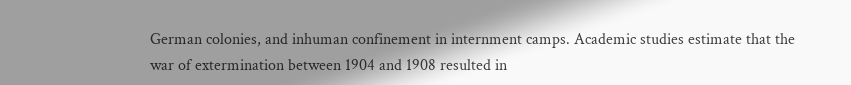German colonies, and inhuman confinement in internment camps. Academic studies estimate that the war of extermination between 1904 and 1908 resulted in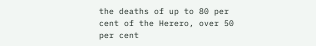the deaths of up to 80 per cent of the Herero, over 50 per cent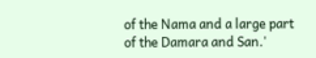of the Nama and a large part of the Damara and San.'